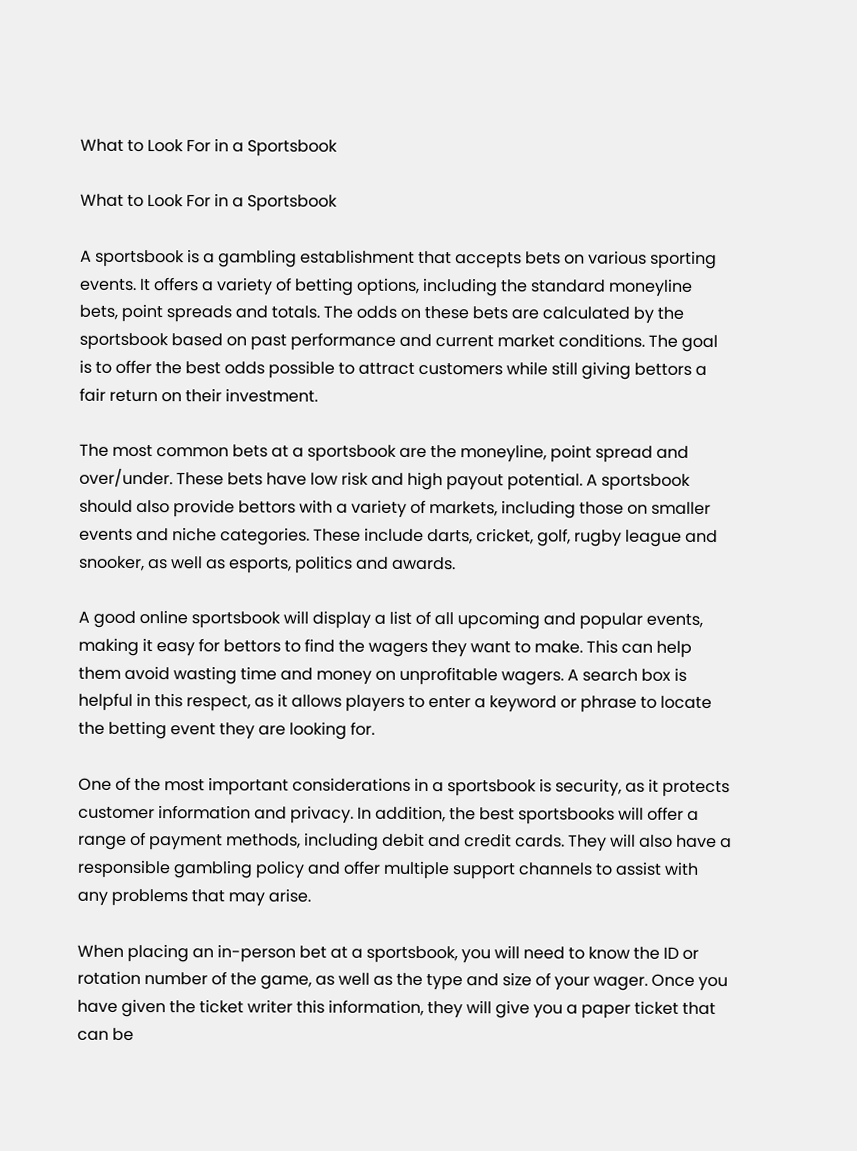What to Look For in a Sportsbook

What to Look For in a Sportsbook

A sportsbook is a gambling establishment that accepts bets on various sporting events. It offers a variety of betting options, including the standard moneyline bets, point spreads and totals. The odds on these bets are calculated by the sportsbook based on past performance and current market conditions. The goal is to offer the best odds possible to attract customers while still giving bettors a fair return on their investment.

The most common bets at a sportsbook are the moneyline, point spread and over/under. These bets have low risk and high payout potential. A sportsbook should also provide bettors with a variety of markets, including those on smaller events and niche categories. These include darts, cricket, golf, rugby league and snooker, as well as esports, politics and awards.

A good online sportsbook will display a list of all upcoming and popular events, making it easy for bettors to find the wagers they want to make. This can help them avoid wasting time and money on unprofitable wagers. A search box is helpful in this respect, as it allows players to enter a keyword or phrase to locate the betting event they are looking for.

One of the most important considerations in a sportsbook is security, as it protects customer information and privacy. In addition, the best sportsbooks will offer a range of payment methods, including debit and credit cards. They will also have a responsible gambling policy and offer multiple support channels to assist with any problems that may arise.

When placing an in-person bet at a sportsbook, you will need to know the ID or rotation number of the game, as well as the type and size of your wager. Once you have given the ticket writer this information, they will give you a paper ticket that can be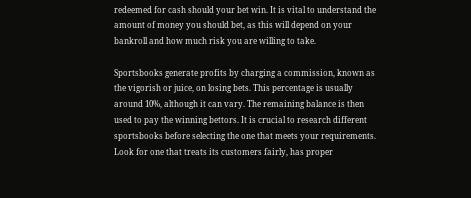redeemed for cash should your bet win. It is vital to understand the amount of money you should bet, as this will depend on your bankroll and how much risk you are willing to take.

Sportsbooks generate profits by charging a commission, known as the vigorish or juice, on losing bets. This percentage is usually around 10%, although it can vary. The remaining balance is then used to pay the winning bettors. It is crucial to research different sportsbooks before selecting the one that meets your requirements. Look for one that treats its customers fairly, has proper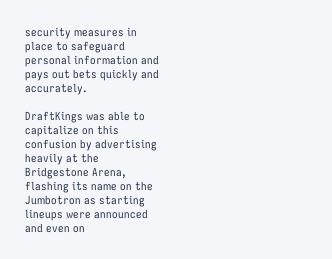security measures in place to safeguard personal information and pays out bets quickly and accurately.

DraftKings was able to capitalize on this confusion by advertising heavily at the Bridgestone Arena, flashing its name on the Jumbotron as starting lineups were announced and even on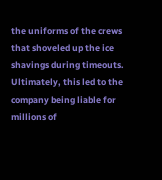the uniforms of the crews that shoveled up the ice shavings during timeouts. Ultimately, this led to the company being liable for millions of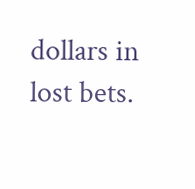dollars in lost bets.